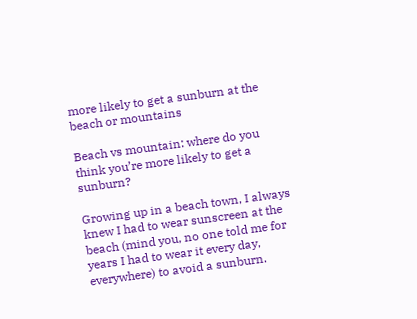more likely to get a sunburn at the beach or mountains

Beach vs mountain: where do you think you’re more likely to get a sunburn?

Growing up in a beach town, I always knew I had to wear sunscreen at the beach (mind you, no one told me for years I had to wear it every day, everywhere) to avoid a sunburn.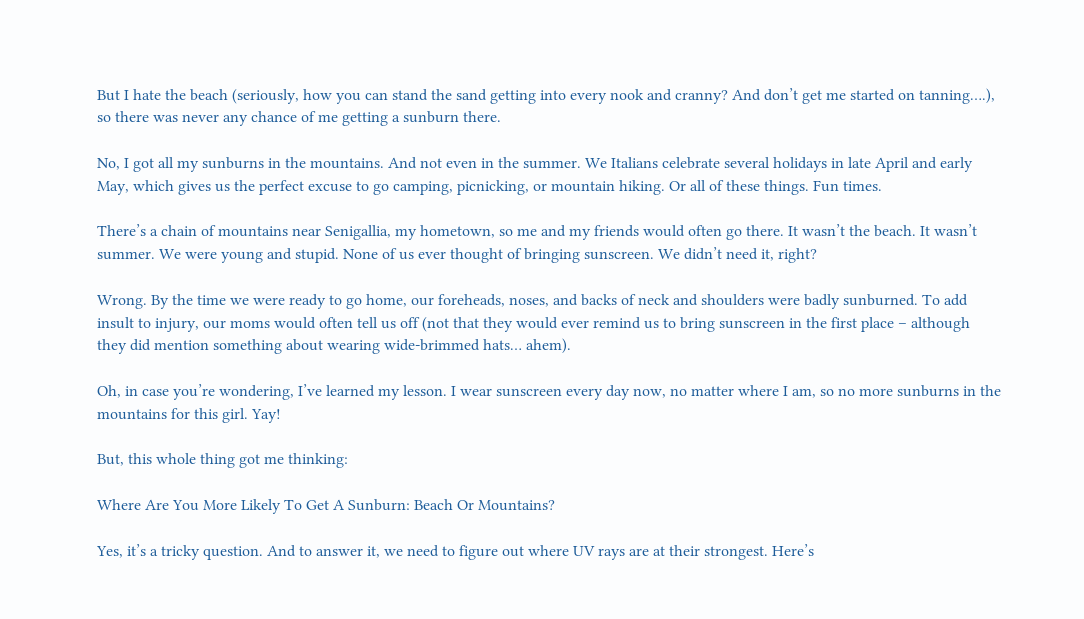But I hate the beach (seriously, how you can stand the sand getting into every nook and cranny? And don’t get me started on tanning….), so there was never any chance of me getting a sunburn there.

No, I got all my sunburns in the mountains. And not even in the summer. We Italians celebrate several holidays in late April and early May, which gives us the perfect excuse to go camping, picnicking, or mountain hiking. Or all of these things. Fun times.

There’s a chain of mountains near Senigallia, my hometown, so me and my friends would often go there. It wasn’t the beach. It wasn’t summer. We were young and stupid. None of us ever thought of bringing sunscreen. We didn’t need it, right?

Wrong. By the time we were ready to go home, our foreheads, noses, and backs of neck and shoulders were badly sunburned. To add insult to injury, our moms would often tell us off (not that they would ever remind us to bring sunscreen in the first place – although they did mention something about wearing wide-brimmed hats… ahem).

Oh, in case you’re wondering, I’ve learned my lesson. I wear sunscreen every day now, no matter where I am, so no more sunburns in the mountains for this girl. Yay!

But, this whole thing got me thinking:

Where Are You More Likely To Get A Sunburn: Beach Or Mountains?

Yes, it’s a tricky question. And to answer it, we need to figure out where UV rays are at their strongest. Here’s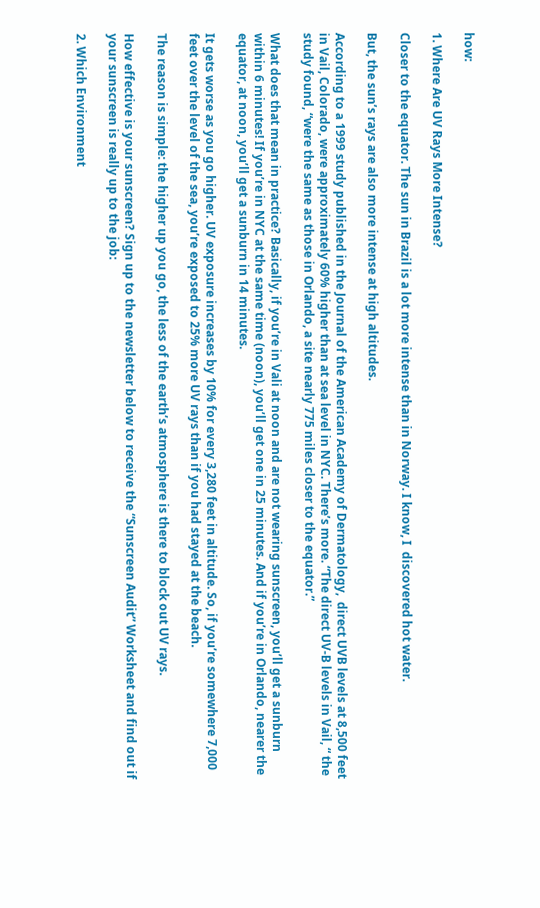how:

1. Where Are UV Rays More Intense?

Closer to the equator. The sun in Brazil is a lot more intense than in Norway. I know, I  discovered hot water.

But, the sun’s rays are also more intense at high altitudes.

According to a 1999 study published in the Journal of the American Academy of Dermatology,  direct UVB levels at 8,500 feet in Vail, Colorado, were approximately 60% higher than at sea level in NYC. There’s more. “The direct UV-B levels in Vail, “ the study found, “were the same as those in Orlando, a site nearly 775 miles closer to the equator.”

What does that mean in practice? Basically, if you’re in Vali at noon and are not wearing sunscreen, you’ll get a sunburn within 6 minutes! If you’re in NYC at the same time (noon), you’ll get one in 25 minutes. And if you’re in Orlando, nearer the equator, at noon, you’ll get a sunburn in 14 minutes.

It gets worse as you go higher. UV exposure increases by 10% for every 3,280 feet in altitude. So, if you’re somewhere 7,000 feet over the level of the sea, you’re exposed to 25% more UV rays than if you had stayed at the beach.

The reason is simple: the higher up you go, the less of the earth’s atmosphere is there to block out UV rays.

How effective is your sunscreen? Sign up to the newsletter below to receive the “Sunscreen Audit” Worksheet and find out if your sunscreen is really up to the job:

2. Which Environment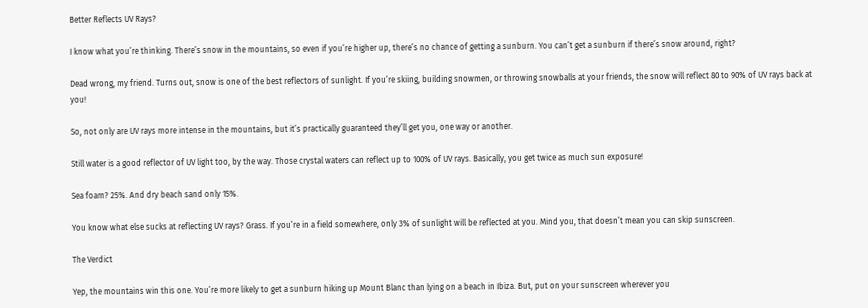Better Reflects UV Rays?

I know what you’re thinking. There’s snow in the mountains, so even if you’re higher up, there’s no chance of getting a sunburn. You can’t get a sunburn if there’s snow around, right?

Dead wrong, my friend. Turns out, snow is one of the best reflectors of sunlight. If you’re skiing, building snowmen, or throwing snowballs at your friends, the snow will reflect 80 to 90% of UV rays back at you!

So, not only are UV rays more intense in the mountains, but it’s practically guaranteed they’ll get you, one way or another.

Still water is a good reflector of UV light too, by the way. Those crystal waters can reflect up to 100% of UV rays. Basically, you get twice as much sun exposure!

Sea foam? 25%. And dry beach sand only 15%.

You know what else sucks at reflecting UV rays? Grass. If you’re in a field somewhere, only 3% of sunlight will be reflected at you. Mind you, that doesn’t mean you can skip sunscreen.

The Verdict

Yep, the mountains win this one. You’re more likely to get a sunburn hiking up Mount Blanc than lying on a beach in Ibiza. But, put on your sunscreen wherever you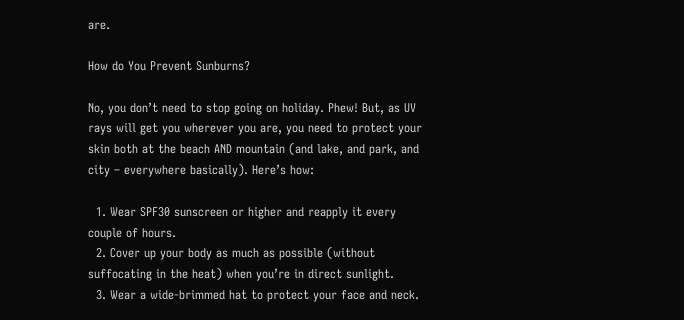are.

How do You Prevent Sunburns?

No, you don’t need to stop going on holiday. Phew! But, as UV rays will get you wherever you are, you need to protect your skin both at the beach AND mountain (and lake, and park, and city – everywhere basically). Here’s how:

  1. Wear SPF30 sunscreen or higher and reapply it every couple of hours.
  2. Cover up your body as much as possible (without suffocating in the heat) when you’re in direct sunlight.
  3. Wear a wide-brimmed hat to protect your face and neck.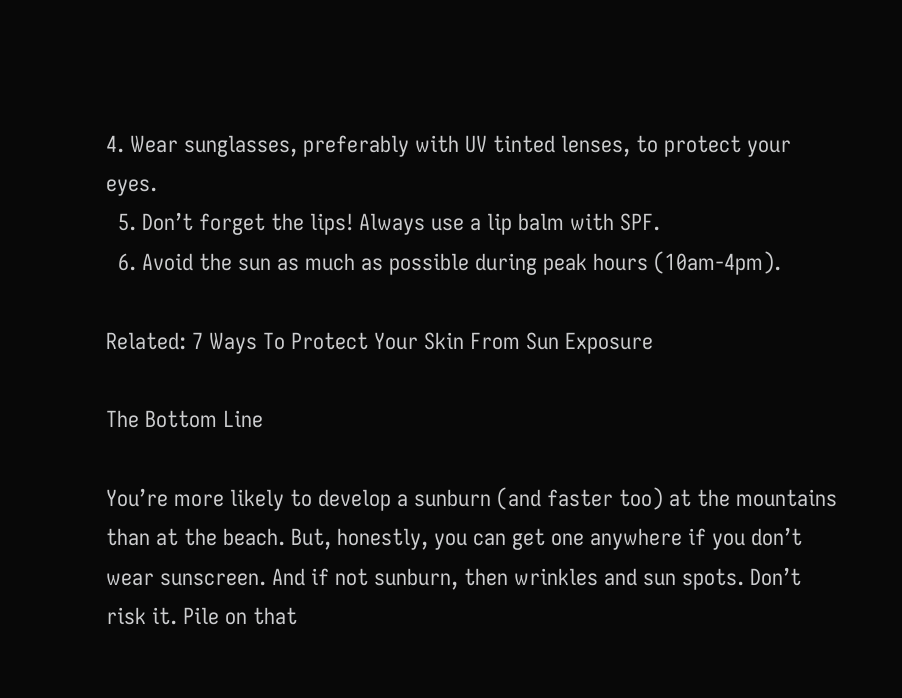4. Wear sunglasses, preferably with UV tinted lenses, to protect your eyes.
  5. Don’t forget the lips! Always use a lip balm with SPF.
  6. Avoid the sun as much as possible during peak hours (10am-4pm).

Related: 7 Ways To Protect Your Skin From Sun Exposure

The Bottom Line

You’re more likely to develop a sunburn (and faster too) at the mountains than at the beach. But, honestly, you can get one anywhere if you don’t wear sunscreen. And if not sunburn, then wrinkles and sun spots. Don’t risk it. Pile on that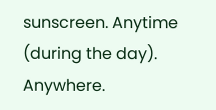sunscreen. Anytime (during the day). Anywhere.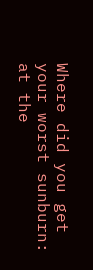Where did you get your worst sunburn: at the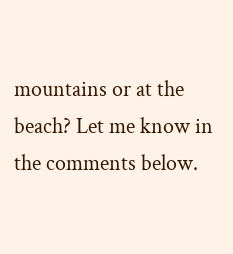mountains or at the beach? Let me know in the comments below.